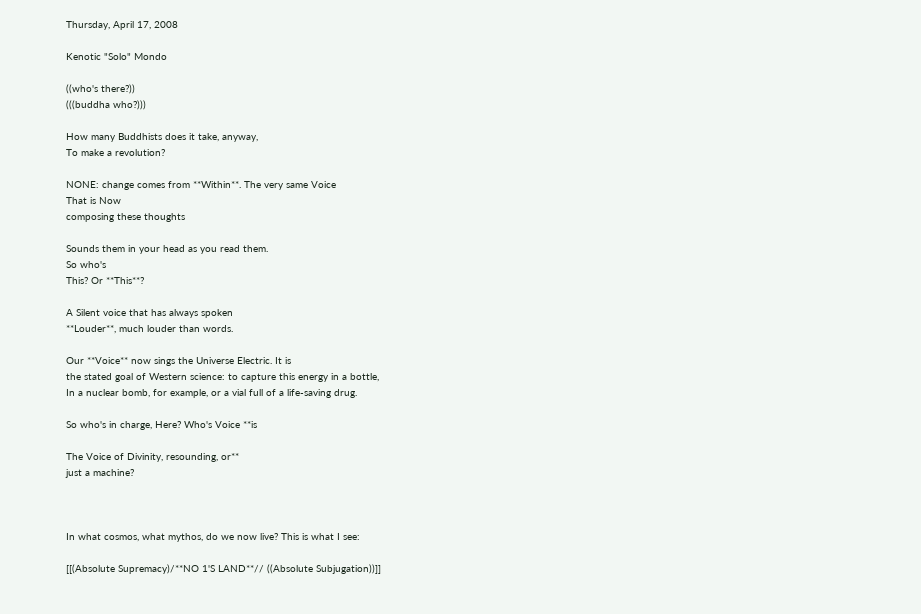Thursday, April 17, 2008

Kenotic "Solo" Mondo

((who's there?))
(((buddha who?)))

How many Buddhists does it take, anyway,
To make a revolution?

NONE: change comes from **Within**. The very same Voice
That is Now
composing these thoughts

Sounds them in your head as you read them.
So who's
This? Or **This**?

A Silent voice that has always spoken
**Louder**, much louder than words.

Our **Voice** now sings the Universe Electric. It is
the stated goal of Western science: to capture this energy in a bottle,
In a nuclear bomb, for example, or a vial full of a life-saving drug.

So who's in charge, Here? Who's Voice **is

The Voice of Divinity, resounding, or**
just a machine?



In what cosmos, what mythos, do we now live? This is what I see:

[[(Absolute Supremacy)/**NO 1'S LAND**// ((Absolute Subjugation))]]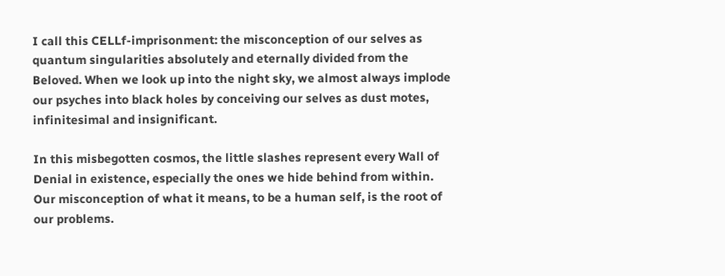I call this CELLf-imprisonment: the misconception of our selves as
quantum singularities absolutely and eternally divided from the
Beloved. When we look up into the night sky, we almost always implode
our psyches into black holes by conceiving our selves as dust motes,
infinitesimal and insignificant.

In this misbegotten cosmos, the little slashes represent every Wall of
Denial in existence, especially the ones we hide behind from within.
Our misconception of what it means, to be a human self, is the root of
our problems.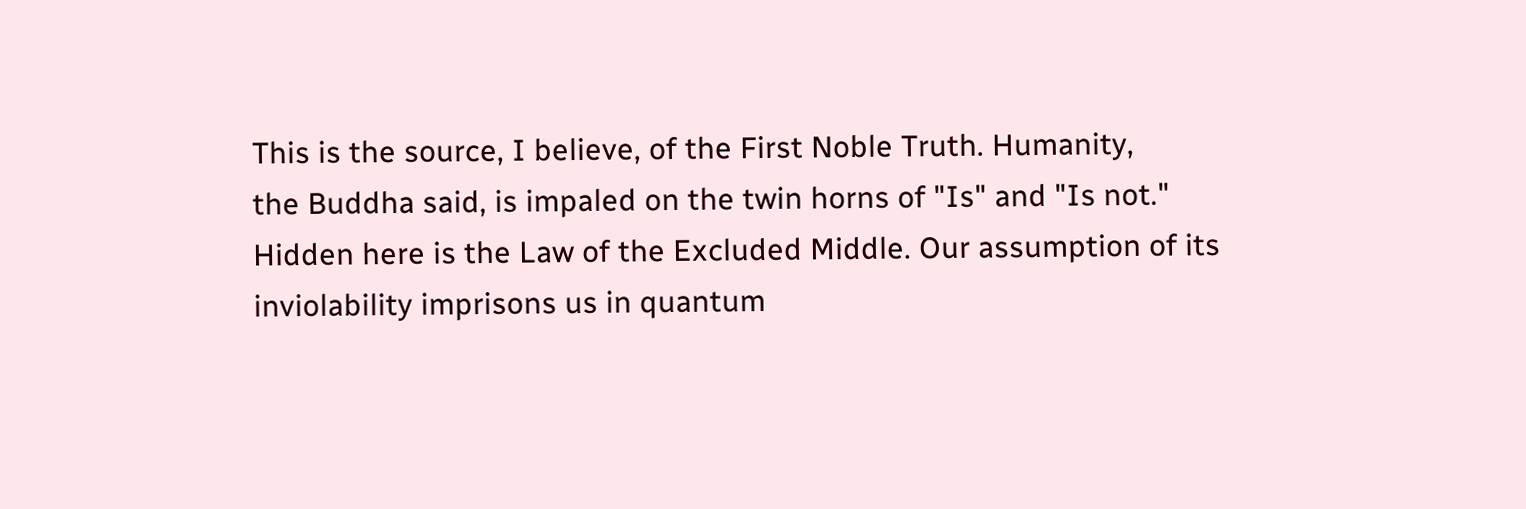This is the source, I believe, of the First Noble Truth. Humanity,
the Buddha said, is impaled on the twin horns of "Is" and "Is not."
Hidden here is the Law of the Excluded Middle. Our assumption of its
inviolability imprisons us in quantum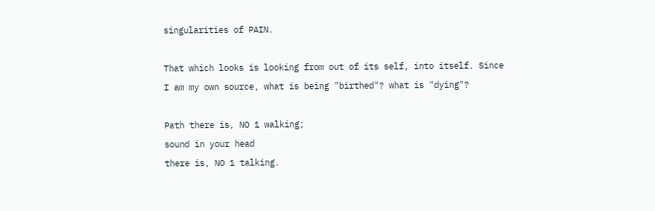singularities of PAIN.

That which looks is looking from out of its self, into itself. Since
I am my own source, what is being "birthed"? what is "dying"?

Path there is, NO 1 walking;
sound in your head
there is, NO 1 talking.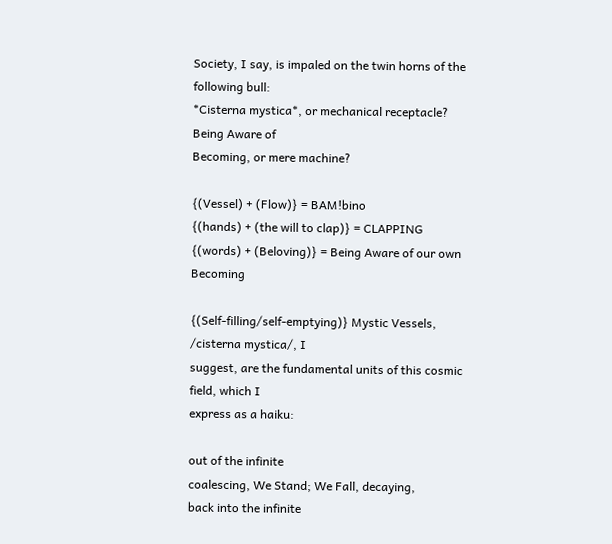Society, I say, is impaled on the twin horns of the following bull:
*Cisterna mystica*, or mechanical receptacle? Being Aware of
Becoming, or mere machine?

{(Vessel) + (Flow)} = BAM!bino
{(hands) + (the will to clap)} = CLAPPING
{(words) + (Beloving)} = Being Aware of our own Becoming

{(Self-filling/self-emptying)} Mystic Vessels, /cisterna mystica/, I
suggest, are the fundamental units of this cosmic field, which I
express as a haiku:

out of the infinite
coalescing, We Stand; We Fall, decaying,
back into the infinite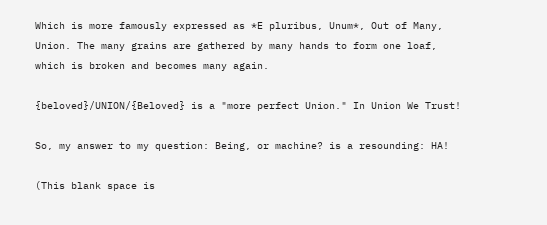Which is more famously expressed as *E pluribus, Unum*, Out of Many,
Union. The many grains are gathered by many hands to form one loaf,
which is broken and becomes many again.

{beloved}/UNION/{Beloved} is a "more perfect Union." In Union We Trust!

So, my answer to my question: Being, or machine? is a resounding: HA!

(This blank space is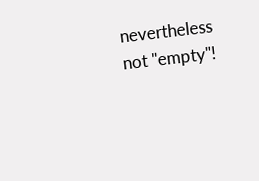nevertheless not "empty"!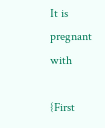It is pregnant with

{First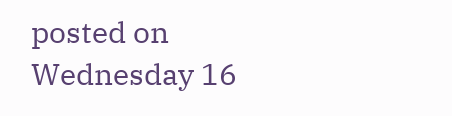posted on Wednesday 16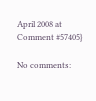April 2008 at Comment #57405}

No comments: